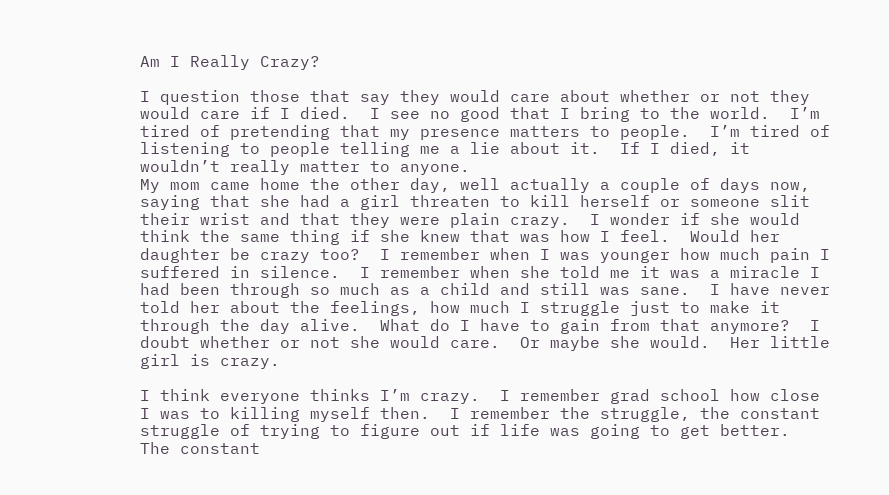Am I Really Crazy?

I question those that say they would care about whether or not they would care if I died.  I see no good that I bring to the world.  I’m tired of pretending that my presence matters to people.  I’m tired of listening to people telling me a lie about it.  If I died, it wouldn’t really matter to anyone.
My mom came home the other day, well actually a couple of days now, saying that she had a girl threaten to kill herself or someone slit their wrist and that they were plain crazy.  I wonder if she would think the same thing if she knew that was how I feel.  Would her daughter be crazy too?  I remember when I was younger how much pain I suffered in silence.  I remember when she told me it was a miracle I had been through so much as a child and still was sane.  I have never told her about the feelings, how much I struggle just to make it through the day alive.  What do I have to gain from that anymore?  I doubt whether or not she would care.  Or maybe she would.  Her little girl is crazy.

I think everyone thinks I’m crazy.  I remember grad school how close I was to killing myself then.  I remember the struggle, the constant struggle of trying to figure out if life was going to get better.  The constant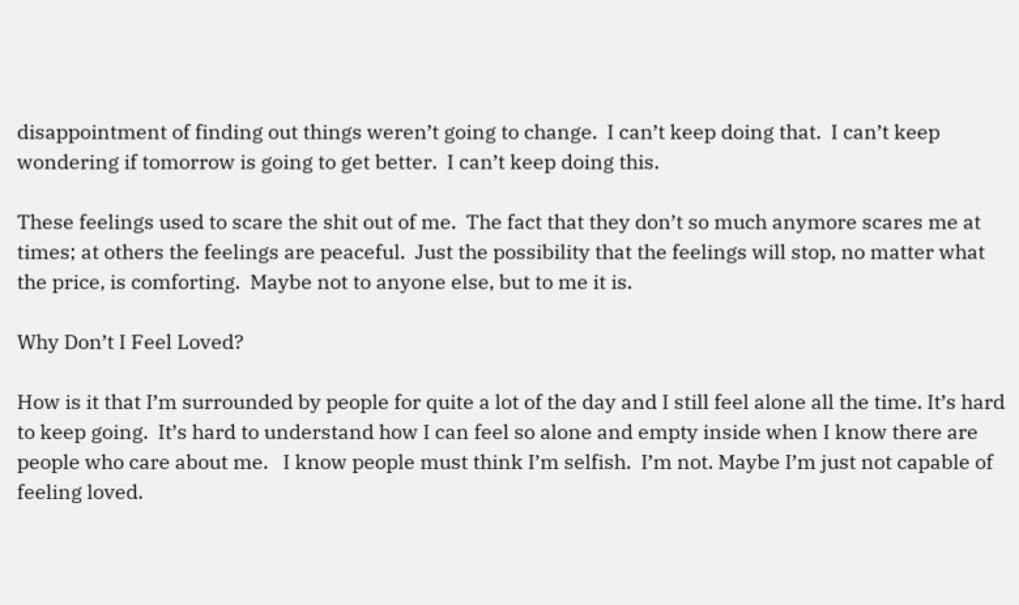disappointment of finding out things weren’t going to change.  I can’t keep doing that.  I can’t keep wondering if tomorrow is going to get better.  I can’t keep doing this.

These feelings used to scare the shit out of me.  The fact that they don’t so much anymore scares me at times; at others the feelings are peaceful.  Just the possibility that the feelings will stop, no matter what the price, is comforting.  Maybe not to anyone else, but to me it is.

Why Don’t I Feel Loved?

How is it that I’m surrounded by people for quite a lot of the day and I still feel alone all the time. It’s hard to keep going.  It’s hard to understand how I can feel so alone and empty inside when I know there are people who care about me.   I know people must think I’m selfish.  I’m not. Maybe I’m just not capable of feeling loved.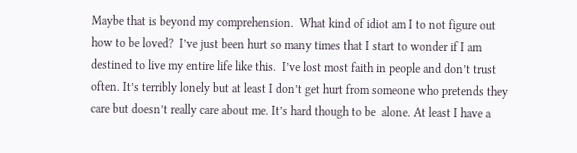Maybe that is beyond my comprehension.  What kind of idiot am I to not figure out how to be loved?  I’ve just been hurt so many times that I start to wonder if I am destined to live my entire life like this.  I’ve lost most faith in people and don’t trust often. It’s terribly lonely but at least I don’t get hurt from someone who pretends they care but doesn’t really care about me. It’s hard though to be  alone. At least I have a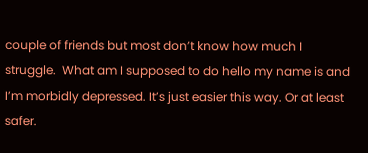couple of friends but most don’t know how much I struggle.  What am I supposed to do hello my name is and I’m morbidly depressed. It’s just easier this way. Or at least safer.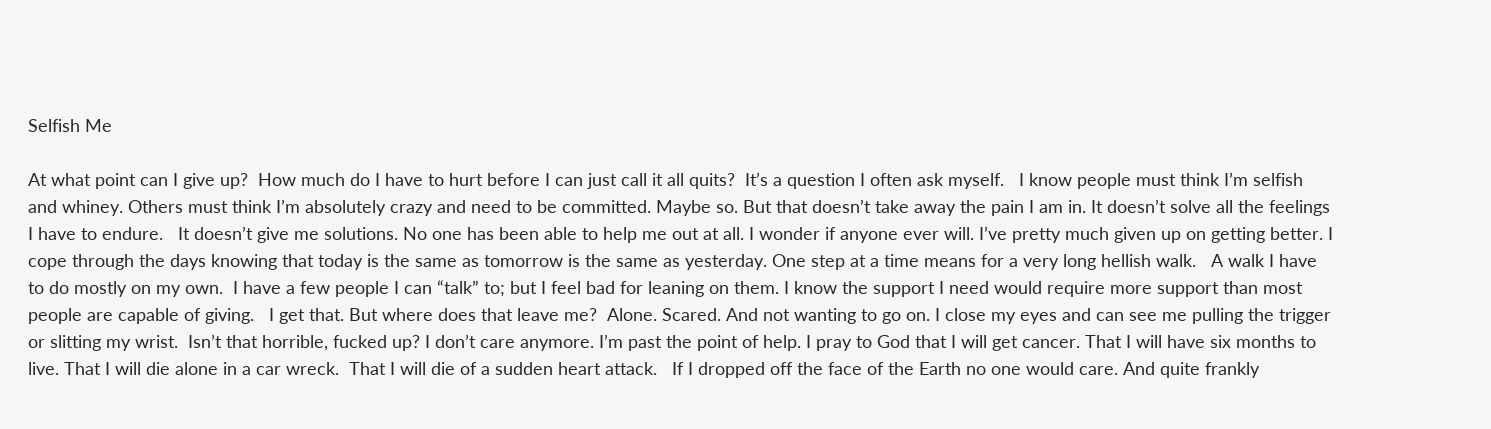Selfish Me

At what point can I give up?  How much do I have to hurt before I can just call it all quits?  It’s a question I often ask myself.   I know people must think I’m selfish and whiney. Others must think I’m absolutely crazy and need to be committed. Maybe so. But that doesn’t take away the pain I am in. It doesn’t solve all the feelings I have to endure.   It doesn’t give me solutions. No one has been able to help me out at all. I wonder if anyone ever will. I’ve pretty much given up on getting better. I cope through the days knowing that today is the same as tomorrow is the same as yesterday. One step at a time means for a very long hellish walk.   A walk I have to do mostly on my own.  I have a few people I can “talk” to; but I feel bad for leaning on them. I know the support I need would require more support than most people are capable of giving.   I get that. But where does that leave me?  Alone. Scared. And not wanting to go on. I close my eyes and can see me pulling the trigger or slitting my wrist.  Isn’t that horrible, fucked up? I don’t care anymore. I’m past the point of help. I pray to God that I will get cancer. That I will have six months to live. That I will die alone in a car wreck.  That I will die of a sudden heart attack.   If I dropped off the face of the Earth no one would care. And quite frankly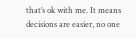that’s ok with me. It means decisions are easier, no one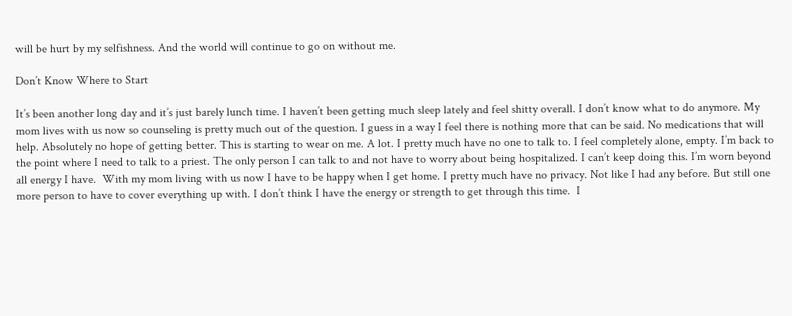will be hurt by my selfishness. And the world will continue to go on without me.

Don’t Know Where to Start

It’s been another long day and it’s just barely lunch time. I haven’t been getting much sleep lately and feel shitty overall. I don’t know what to do anymore. My mom lives with us now so counseling is pretty much out of the question. I guess in a way I feel there is nothing more that can be said. No medications that will help. Absolutely no hope of getting better. This is starting to wear on me. A lot. I pretty much have no one to talk to. I feel completely alone, empty. I’m back to the point where I need to talk to a priest. The only person I can talk to and not have to worry about being hospitalized. I can’t keep doing this. I’m worn beyond all energy I have.  With my mom living with us now I have to be happy when I get home. I pretty much have no privacy. Not like I had any before. But still one more person to have to cover everything up with. I don’t think I have the energy or strength to get through this time.  I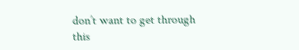don’t want to get through this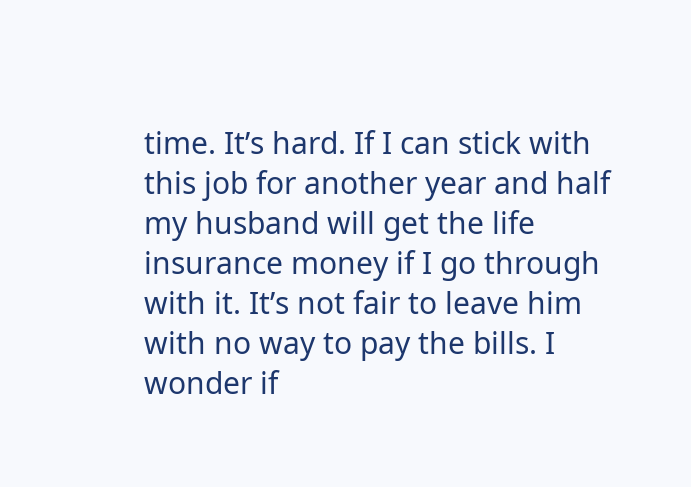time. It’s hard. If I can stick with this job for another year and half my husband will get the life insurance money if I go through with it. It’s not fair to leave him with no way to pay the bills. I wonder if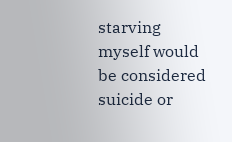starving myself would be considered suicide or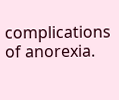complications of anorexia.